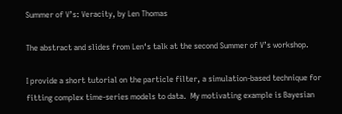Summer of V’s: Veracity, by Len Thomas

The abstract and slides from Len‘s talk at the second Summer of V’s workshop.

I provide a short tutorial on the particle filter, a simulation-based technique for fitting complex time-series models to data.  My motivating example is Bayesian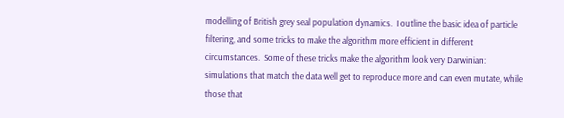modelling of British grey seal population dynamics.  I outline the basic idea of particle filtering, and some tricks to make the algorithm more efficient in different circumstances.  Some of these tricks make the algorithm look very Darwinian: simulations that match the data well get to reproduce more and can even mutate, while those that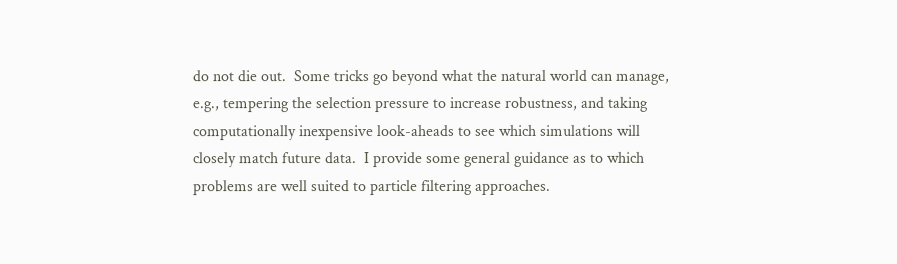do not die out.  Some tricks go beyond what the natural world can manage, e.g., tempering the selection pressure to increase robustness, and taking computationally inexpensive look-aheads to see which simulations will closely match future data.  I provide some general guidance as to which problems are well suited to particle filtering approaches.